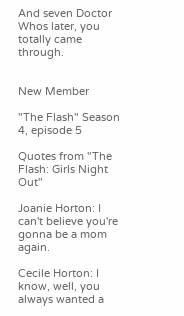And seven Doctor Whos later, you totally came through.


New Member

"The Flash" Season 4, episode 5

Quotes from "The Flash: Girls Night Out"

Joanie Horton: I can't believe you're gonna be a mom again.

Cecile Horton: I know, well, you always wanted a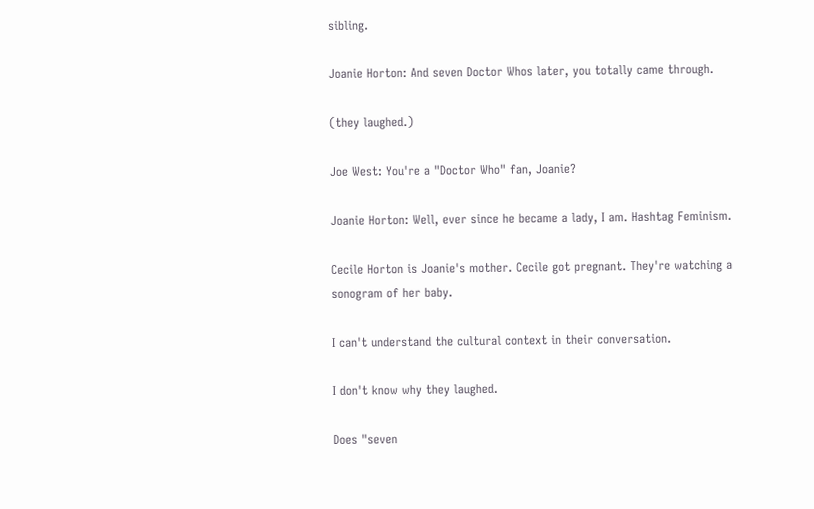sibling.

Joanie Horton: And seven Doctor Whos later, you totally came through.

(they laughed.)

Joe West: You're a "Doctor Who" fan, Joanie?

Joanie Horton: Well, ever since he became a lady, I am. Hashtag Feminism.

Cecile Horton is Joanie's mother. Cecile got pregnant. They're watching a sonogram of her baby.

I can't understand the cultural context in their conversation.

I don't know why they laughed.

Does "seven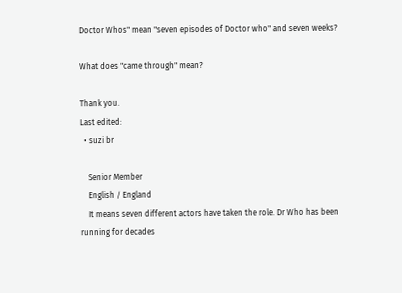Doctor Whos" mean "seven episodes of Doctor who" and seven weeks?

What does "came through" mean?

Thank you.
Last edited:
  • suzi br

    Senior Member
    English / England
    It means seven different actors have taken the role. Dr Who has been running for decades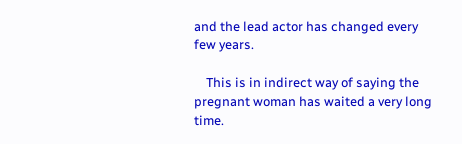and the lead actor has changed every few years.

    This is in indirect way of saying the pregnant woman has waited a very long time.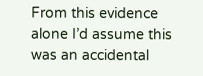From this evidence alone I’d assume this was an accidental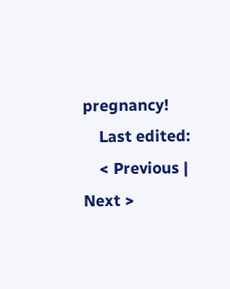pregnancy!
    Last edited:
    < Previous | Next >